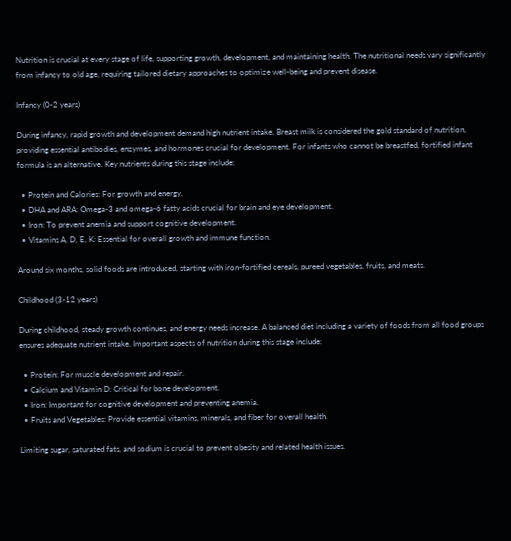Nutrition is crucial at every stage of life, supporting growth, development, and maintaining health. The nutritional needs vary significantly from infancy to old age, requiring tailored dietary approaches to optimize well-being and prevent disease.

Infancy (0-2 years)

During infancy, rapid growth and development demand high nutrient intake. Breast milk is considered the gold standard of nutrition, providing essential antibodies, enzymes, and hormones crucial for development. For infants who cannot be breastfed, fortified infant formula is an alternative. Key nutrients during this stage include:

  • Protein and Calories: For growth and energy.
  • DHA and ARA: Omega-3 and omega-6 fatty acids crucial for brain and eye development.
  • Iron: To prevent anemia and support cognitive development.
  • Vitamins A, D, E, K: Essential for overall growth and immune function.

Around six months, solid foods are introduced, starting with iron-fortified cereals, pureed vegetables, fruits, and meats.

Childhood (3-12 years)

During childhood, steady growth continues, and energy needs increase. A balanced diet including a variety of foods from all food groups ensures adequate nutrient intake. Important aspects of nutrition during this stage include:

  • Protein: For muscle development and repair.
  • Calcium and Vitamin D: Critical for bone development.
  • Iron: Important for cognitive development and preventing anemia.
  • Fruits and Vegetables: Provide essential vitamins, minerals, and fiber for overall health.

Limiting sugar, saturated fats, and sodium is crucial to prevent obesity and related health issues.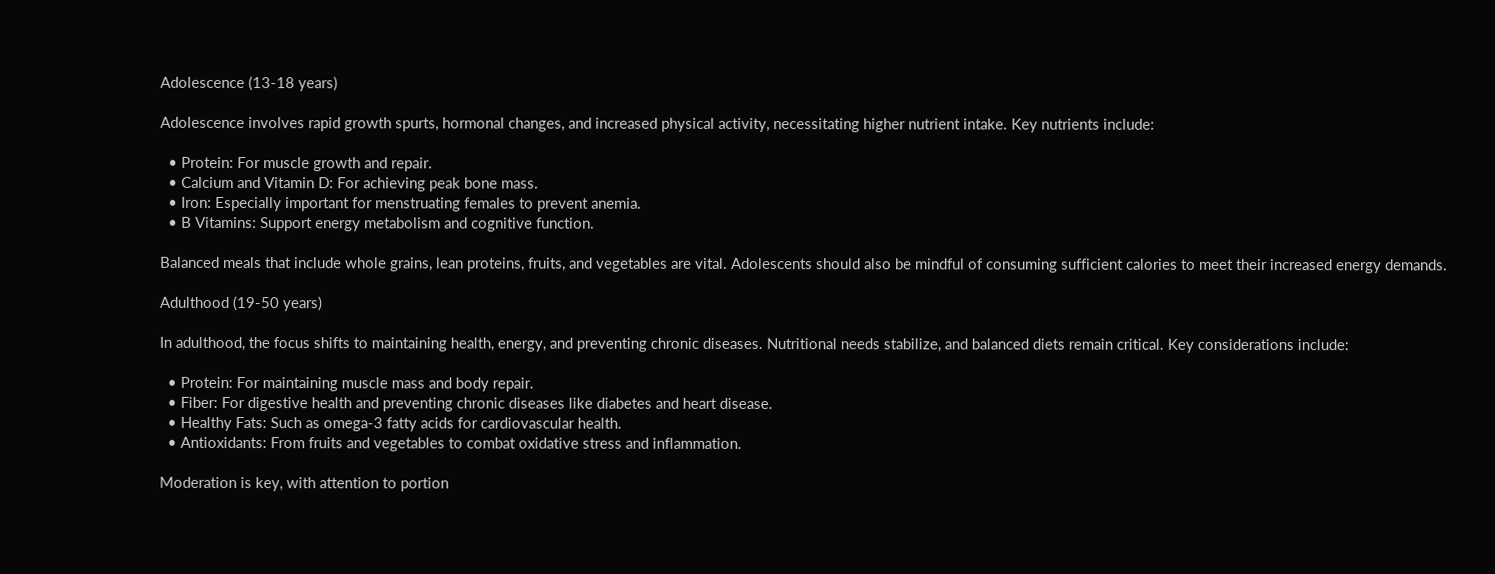Adolescence (13-18 years)

Adolescence involves rapid growth spurts, hormonal changes, and increased physical activity, necessitating higher nutrient intake. Key nutrients include:

  • Protein: For muscle growth and repair.
  • Calcium and Vitamin D: For achieving peak bone mass.
  • Iron: Especially important for menstruating females to prevent anemia.
  • B Vitamins: Support energy metabolism and cognitive function.

Balanced meals that include whole grains, lean proteins, fruits, and vegetables are vital. Adolescents should also be mindful of consuming sufficient calories to meet their increased energy demands.

Adulthood (19-50 years)

In adulthood, the focus shifts to maintaining health, energy, and preventing chronic diseases. Nutritional needs stabilize, and balanced diets remain critical. Key considerations include:

  • Protein: For maintaining muscle mass and body repair.
  • Fiber: For digestive health and preventing chronic diseases like diabetes and heart disease.
  • Healthy Fats: Such as omega-3 fatty acids for cardiovascular health.
  • Antioxidants: From fruits and vegetables to combat oxidative stress and inflammation.

Moderation is key, with attention to portion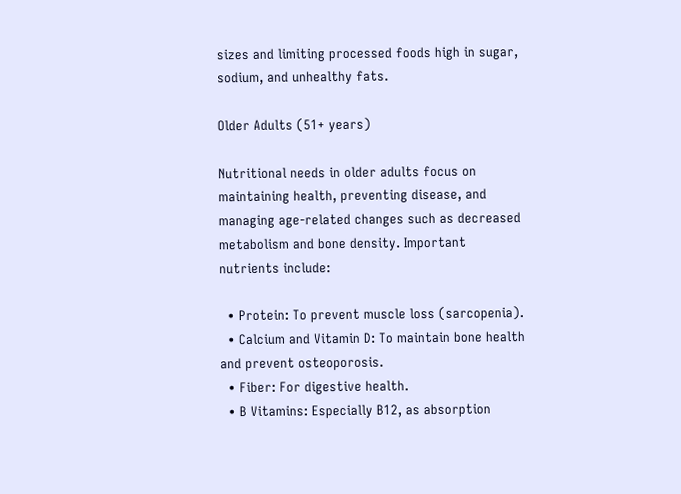sizes and limiting processed foods high in sugar, sodium, and unhealthy fats.

Older Adults (51+ years)

Nutritional needs in older adults focus on maintaining health, preventing disease, and managing age-related changes such as decreased metabolism and bone density. Important nutrients include:

  • Protein: To prevent muscle loss (sarcopenia).
  • Calcium and Vitamin D: To maintain bone health and prevent osteoporosis.
  • Fiber: For digestive health.
  • B Vitamins: Especially B12, as absorption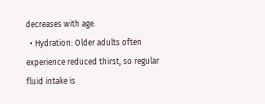decreases with age.
  • Hydration: Older adults often experience reduced thirst, so regular fluid intake is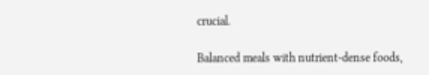crucial.

Balanced meals with nutrient-dense foods,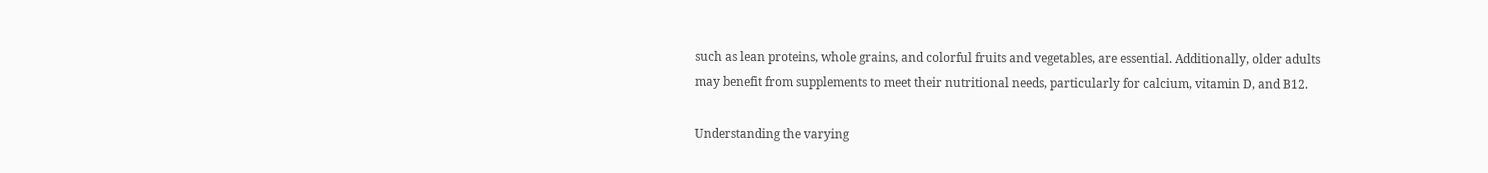such as lean proteins, whole grains, and colorful fruits and vegetables, are essential. Additionally, older adults may benefit from supplements to meet their nutritional needs, particularly for calcium, vitamin D, and B12.

Understanding the varying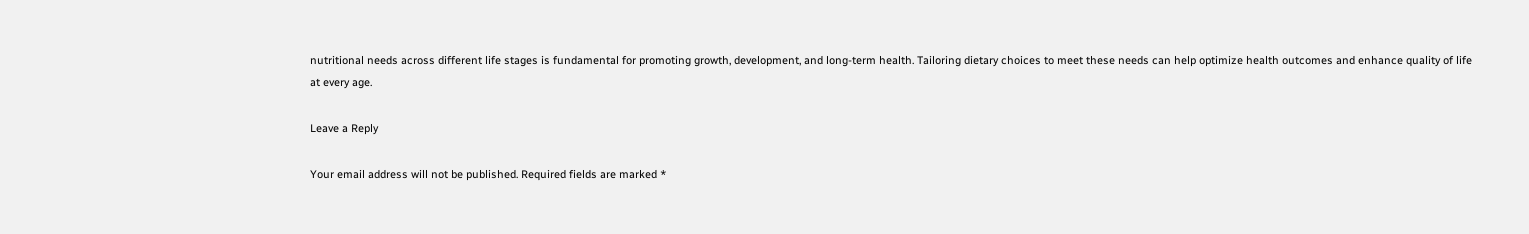nutritional needs across different life stages is fundamental for promoting growth, development, and long-term health. Tailoring dietary choices to meet these needs can help optimize health outcomes and enhance quality of life at every age.

Leave a Reply

Your email address will not be published. Required fields are marked *